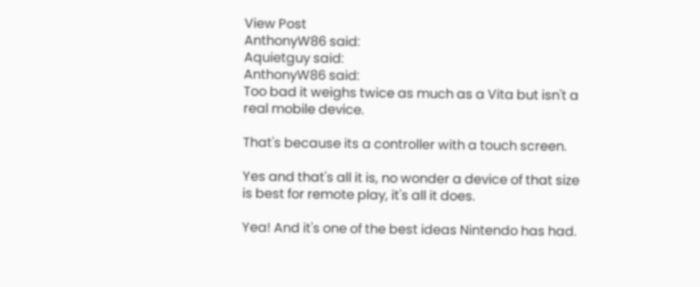View Post
AnthonyW86 said:
Aquietguy said:
AnthonyW86 said:
Too bad it weighs twice as much as a Vita but isn't a real mobile device.

That's because its a controller with a touch screen.

Yes and that's all it is, no wonder a device of that size is best for remote play, it's all it does.

Yea! And it's one of the best ideas Nintendo has had.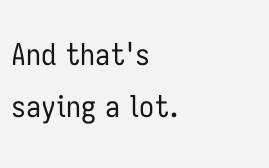And that's saying a lot.